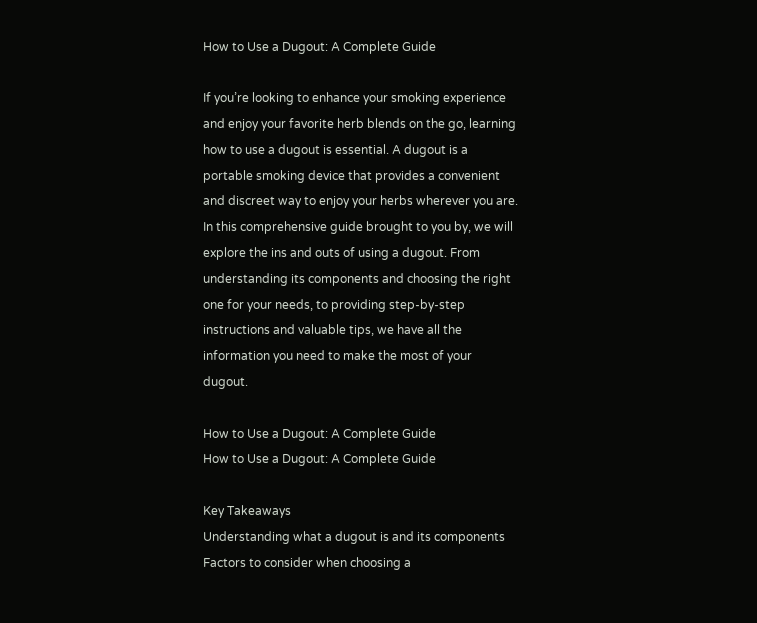How to Use a Dugout: A Complete Guide

If you’re looking to enhance your smoking experience and enjoy your favorite herb blends on the go, learning how to use a dugout is essential. A dugout is a portable smoking device that provides a convenient and discreet way to enjoy your herbs wherever you are. In this comprehensive guide brought to you by, we will explore the ins and outs of using a dugout. From understanding its components and choosing the right one for your needs, to providing step-by-step instructions and valuable tips, we have all the information you need to make the most of your dugout.

How to Use a Dugout: A Complete Guide
How to Use a Dugout: A Complete Guide

Key Takeaways
Understanding what a dugout is and its components
Factors to consider when choosing a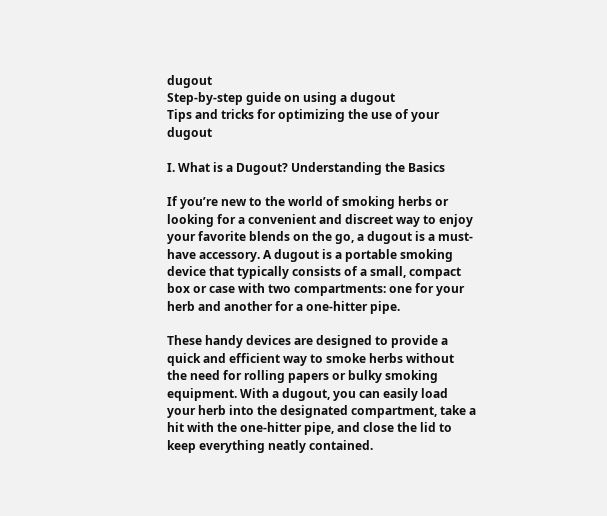dugout
Step-by-step guide on using a dugout
Tips and tricks for optimizing the use of your dugout

I. What is a Dugout? Understanding the Basics

If you’re new to the world of smoking herbs or looking for a convenient and discreet way to enjoy your favorite blends on the go, a dugout is a must-have accessory. A dugout is a portable smoking device that typically consists of a small, compact box or case with two compartments: one for your herb and another for a one-hitter pipe.

These handy devices are designed to provide a quick and efficient way to smoke herbs without the need for rolling papers or bulky smoking equipment. With a dugout, you can easily load your herb into the designated compartment, take a hit with the one-hitter pipe, and close the lid to keep everything neatly contained.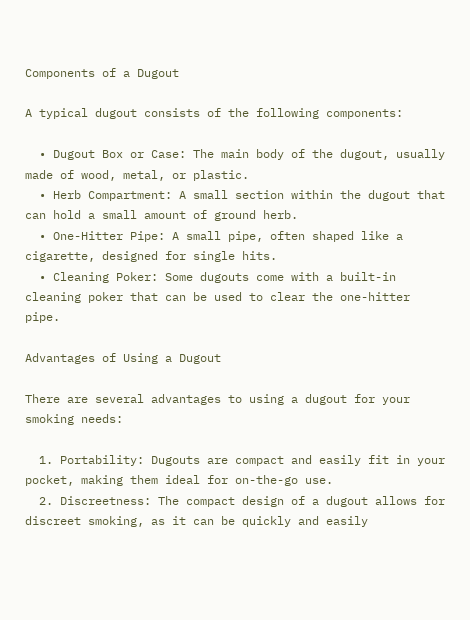Components of a Dugout

A typical dugout consists of the following components:

  • Dugout Box or Case: The main body of the dugout, usually made of wood, metal, or plastic.
  • Herb Compartment: A small section within the dugout that can hold a small amount of ground herb.
  • One-Hitter Pipe: A small pipe, often shaped like a cigarette, designed for single hits.
  • Cleaning Poker: Some dugouts come with a built-in cleaning poker that can be used to clear the one-hitter pipe.

Advantages of Using a Dugout

There are several advantages to using a dugout for your smoking needs:

  1. Portability: Dugouts are compact and easily fit in your pocket, making them ideal for on-the-go use.
  2. Discreetness: The compact design of a dugout allows for discreet smoking, as it can be quickly and easily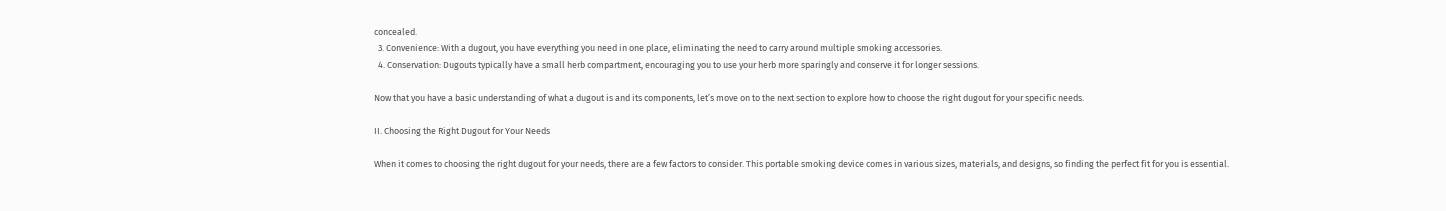concealed.
  3. Convenience: With a dugout, you have everything you need in one place, eliminating the need to carry around multiple smoking accessories.
  4. Conservation: Dugouts typically have a small herb compartment, encouraging you to use your herb more sparingly and conserve it for longer sessions.

Now that you have a basic understanding of what a dugout is and its components, let’s move on to the next section to explore how to choose the right dugout for your specific needs.

II. Choosing the Right Dugout for Your Needs

When it comes to choosing the right dugout for your needs, there are a few factors to consider. This portable smoking device comes in various sizes, materials, and designs, so finding the perfect fit for you is essential.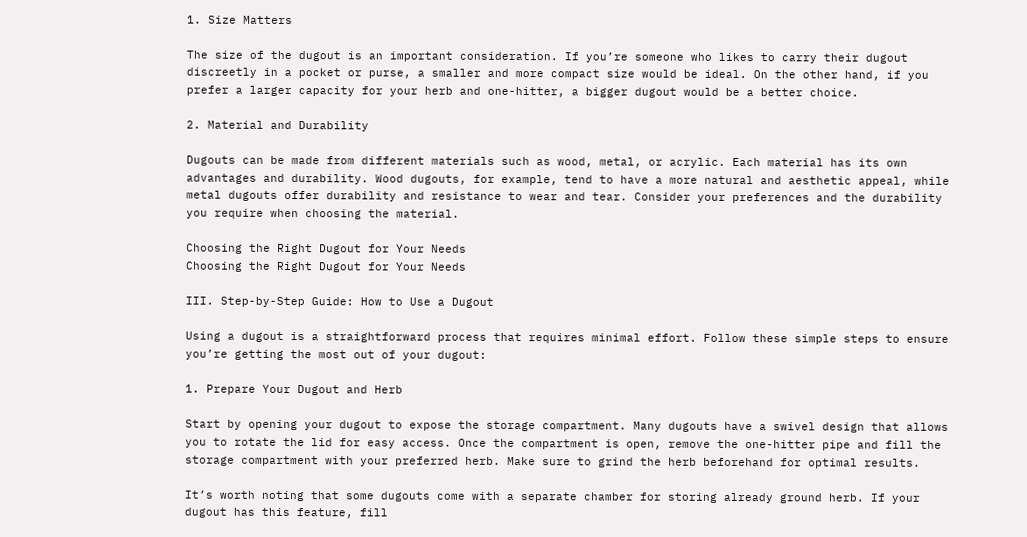1. Size Matters

The size of the dugout is an important consideration. If you’re someone who likes to carry their dugout discreetly in a pocket or purse, a smaller and more compact size would be ideal. On the other hand, if you prefer a larger capacity for your herb and one-hitter, a bigger dugout would be a better choice.

2. Material and Durability

Dugouts can be made from different materials such as wood, metal, or acrylic. Each material has its own advantages and durability. Wood dugouts, for example, tend to have a more natural and aesthetic appeal, while metal dugouts offer durability and resistance to wear and tear. Consider your preferences and the durability you require when choosing the material.

Choosing the Right Dugout for Your Needs
Choosing the Right Dugout for Your Needs

III. Step-by-Step Guide: How to Use a Dugout

Using a dugout is a straightforward process that requires minimal effort. Follow these simple steps to ensure you’re getting the most out of your dugout:

1. Prepare Your Dugout and Herb

Start by opening your dugout to expose the storage compartment. Many dugouts have a swivel design that allows you to rotate the lid for easy access. Once the compartment is open, remove the one-hitter pipe and fill the storage compartment with your preferred herb. Make sure to grind the herb beforehand for optimal results.

It’s worth noting that some dugouts come with a separate chamber for storing already ground herb. If your dugout has this feature, fill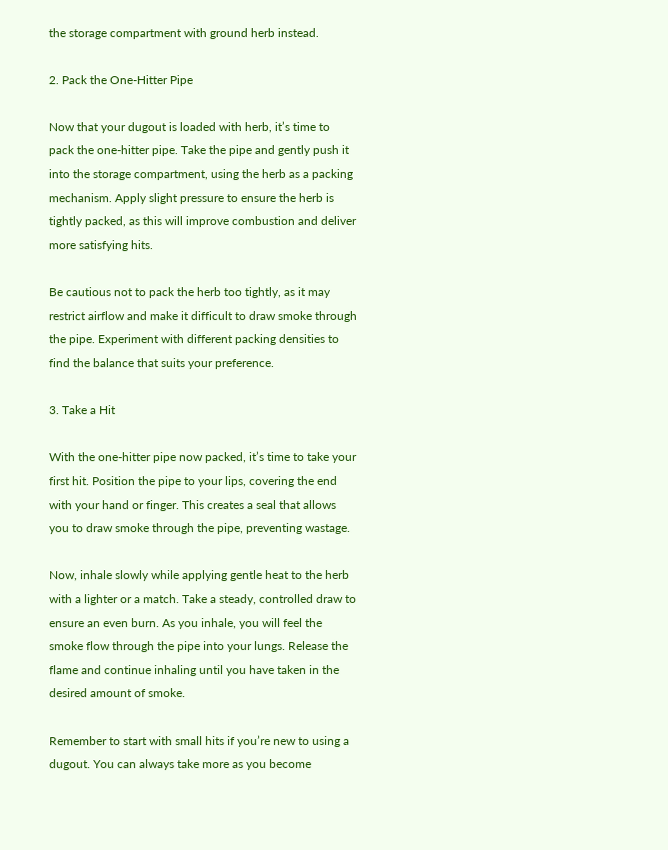the storage compartment with ground herb instead.

2. Pack the One-Hitter Pipe

Now that your dugout is loaded with herb, it’s time to pack the one-hitter pipe. Take the pipe and gently push it into the storage compartment, using the herb as a packing mechanism. Apply slight pressure to ensure the herb is tightly packed, as this will improve combustion and deliver more satisfying hits.

Be cautious not to pack the herb too tightly, as it may restrict airflow and make it difficult to draw smoke through the pipe. Experiment with different packing densities to find the balance that suits your preference.

3. Take a Hit

With the one-hitter pipe now packed, it’s time to take your first hit. Position the pipe to your lips, covering the end with your hand or finger. This creates a seal that allows you to draw smoke through the pipe, preventing wastage.

Now, inhale slowly while applying gentle heat to the herb with a lighter or a match. Take a steady, controlled draw to ensure an even burn. As you inhale, you will feel the smoke flow through the pipe into your lungs. Release the flame and continue inhaling until you have taken in the desired amount of smoke.

Remember to start with small hits if you’re new to using a dugout. You can always take more as you become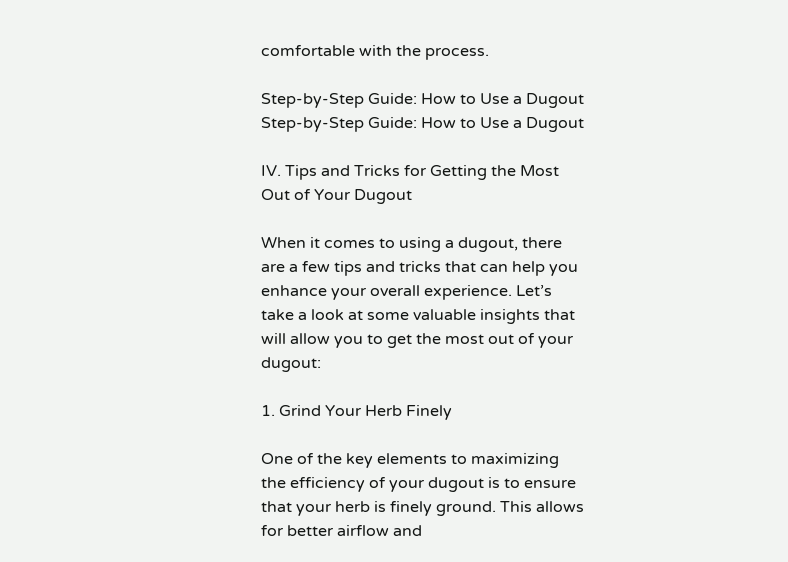comfortable with the process.

Step-by-Step Guide: How to Use a Dugout
Step-by-Step Guide: How to Use a Dugout

IV. Tips and Tricks for Getting the Most Out of Your Dugout

When it comes to using a dugout, there are a few tips and tricks that can help you enhance your overall experience. Let’s take a look at some valuable insights that will allow you to get the most out of your dugout:

1. Grind Your Herb Finely

One of the key elements to maximizing the efficiency of your dugout is to ensure that your herb is finely ground. This allows for better airflow and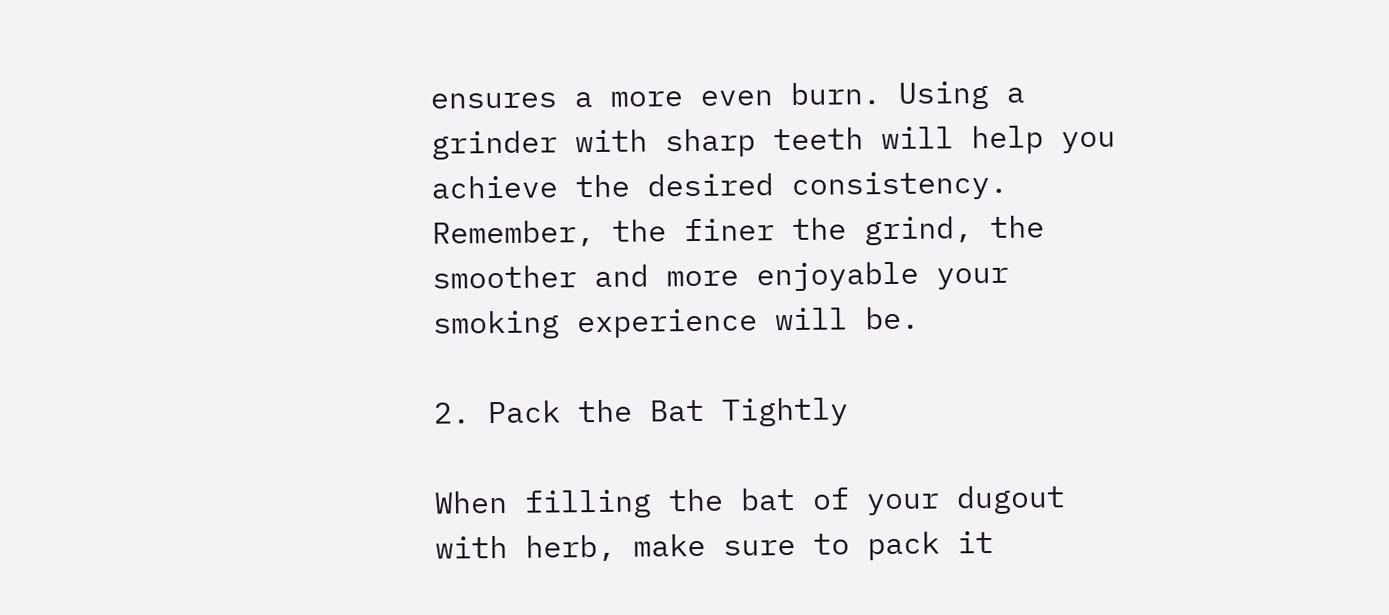ensures a more even burn. Using a grinder with sharp teeth will help you achieve the desired consistency. Remember, the finer the grind, the smoother and more enjoyable your smoking experience will be.

2. Pack the Bat Tightly

When filling the bat of your dugout with herb, make sure to pack it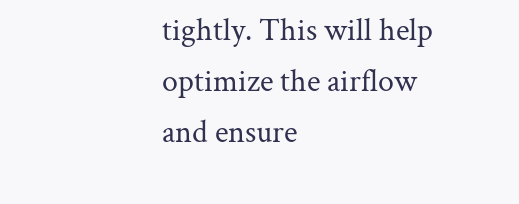tightly. This will help optimize the airflow and ensure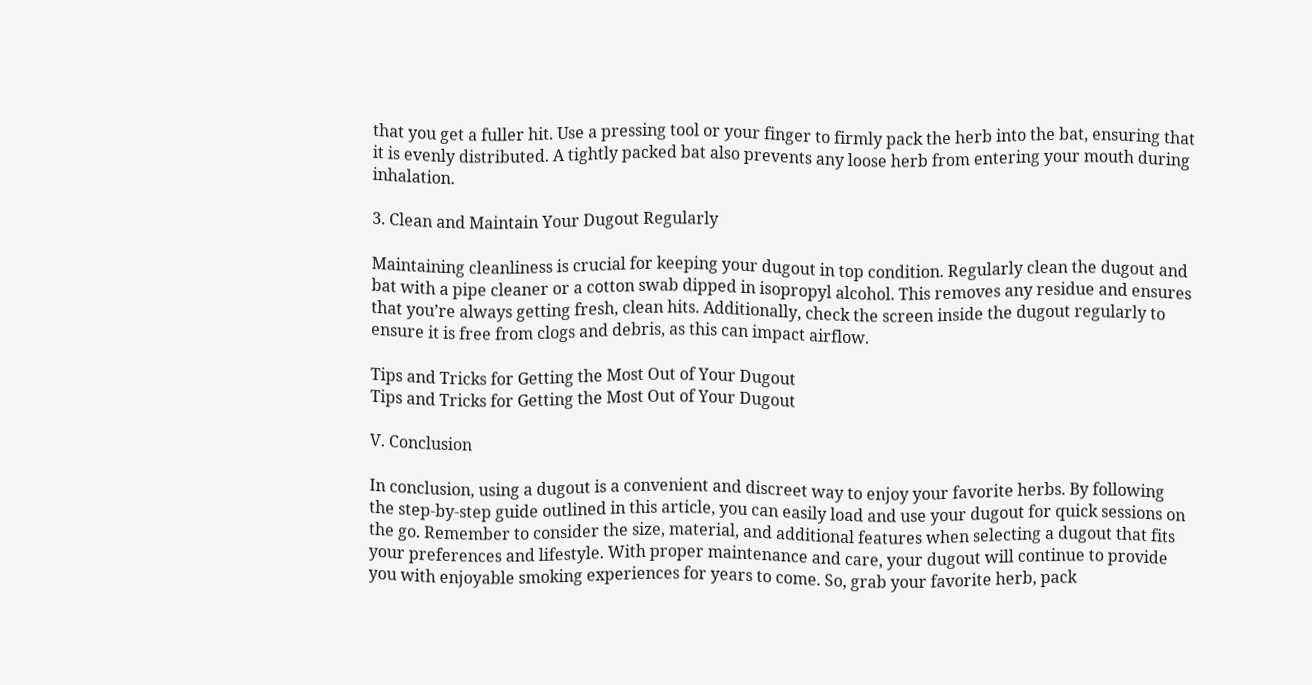that you get a fuller hit. Use a pressing tool or your finger to firmly pack the herb into the bat, ensuring that it is evenly distributed. A tightly packed bat also prevents any loose herb from entering your mouth during inhalation.

3. Clean and Maintain Your Dugout Regularly

Maintaining cleanliness is crucial for keeping your dugout in top condition. Regularly clean the dugout and bat with a pipe cleaner or a cotton swab dipped in isopropyl alcohol. This removes any residue and ensures that you’re always getting fresh, clean hits. Additionally, check the screen inside the dugout regularly to ensure it is free from clogs and debris, as this can impact airflow.

Tips and Tricks for Getting the Most Out of Your Dugout
Tips and Tricks for Getting the Most Out of Your Dugout

V. Conclusion

In conclusion, using a dugout is a convenient and discreet way to enjoy your favorite herbs. By following the step-by-step guide outlined in this article, you can easily load and use your dugout for quick sessions on the go. Remember to consider the size, material, and additional features when selecting a dugout that fits your preferences and lifestyle. With proper maintenance and care, your dugout will continue to provide you with enjoyable smoking experiences for years to come. So, grab your favorite herb, pack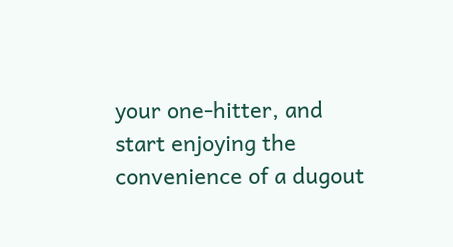your one-hitter, and start enjoying the convenience of a dugout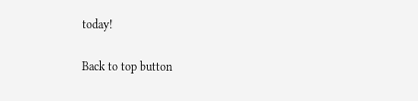today!

Back to top button